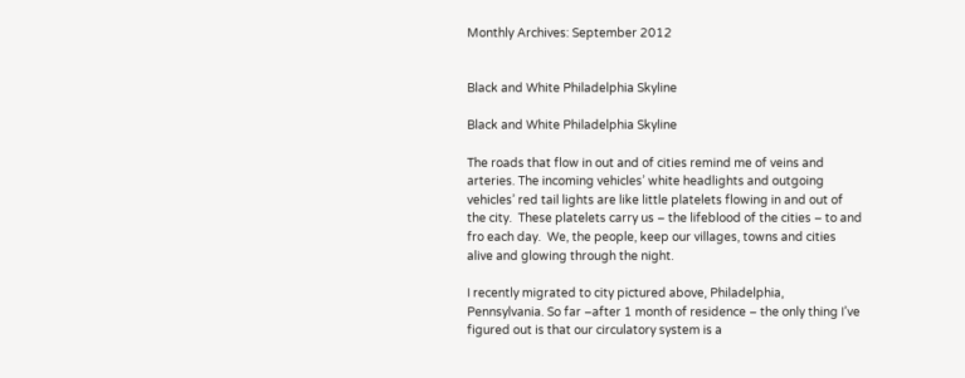Monthly Archives: September 2012


Black and White Philadelphia Skyline

Black and White Philadelphia Skyline

The roads that flow in out and of cities remind me of veins and arteries. The incoming vehicles’ white headlights and outgoing vehicles’ red tail lights are like little platelets flowing in and out of the city.  These platelets carry us – the lifeblood of the cities – to and fro each day.  We, the people, keep our villages, towns and cities alive and glowing through the night.

I recently migrated to city pictured above, Philadelphia, Pennsylvania. So far –after 1 month of residence – the only thing I’ve figured out is that our circulatory system is a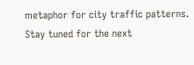metaphor for city traffic patterns. Stay tuned for the next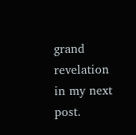grand revelation in my next post.